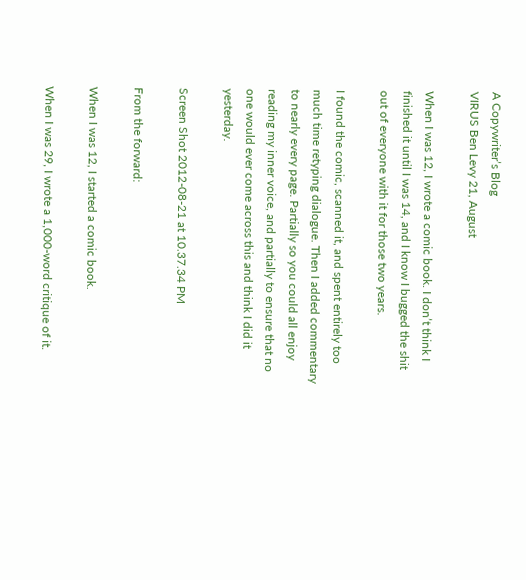A Copywriter’s Blog
VIRUS Ben Levy 21, August

When I was 12, I wrote a comic book. I don’t think I finished it until I was 14, and I know I bugged the shit out of everyone with it for those two years.

I found the comic, scanned it, and spent entirely too much time retyping dialogue. Then I added commentary to nearly every page. Partially so you could all enjoy reading my inner voice, and partially to ensure that no one would ever come across this and think I did it yesterday.

Screen Shot 2012-08-21 at 10.37.34 PM

From the forward:

When I was 12, I started a comic book.

When I was 29, I wrote a 1,000-word critique of it.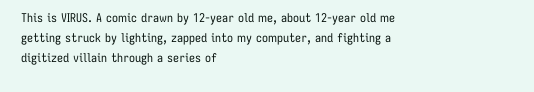This is VIRUS. A comic drawn by 12-year old me, about 12-year old me getting struck by lighting, zapped into my computer, and fighting a digitized villain through a series of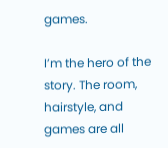games.

I’m the hero of the story. The room, hairstyle, and games are all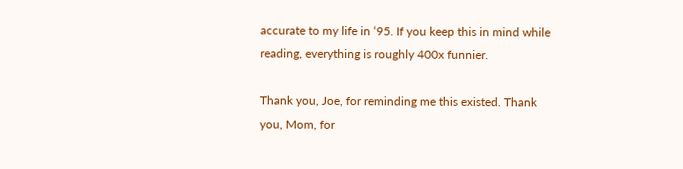accurate to my life in ‘95. If you keep this in mind while reading, everything is roughly 400x funnier.

Thank you, Joe, for reminding me this existed. Thank you, Mom, for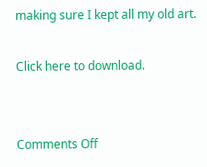making sure I kept all my old art.

Click here to download.


Comments Off